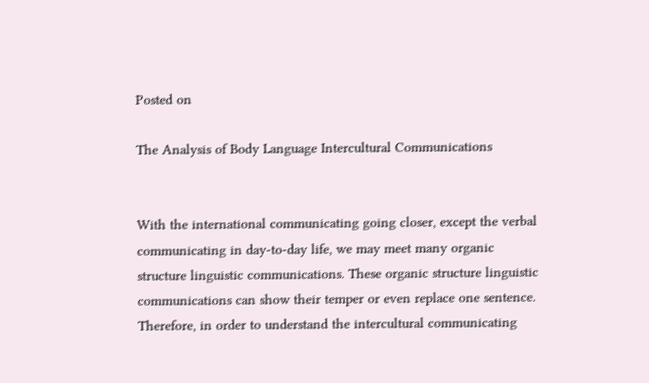Posted on

The Analysis of Body Language Intercultural Communications


With the international communicating going closer, except the verbal communicating in day-to-day life, we may meet many organic structure linguistic communications. These organic structure linguistic communications can show their temper or even replace one sentence. Therefore, in order to understand the intercultural communicating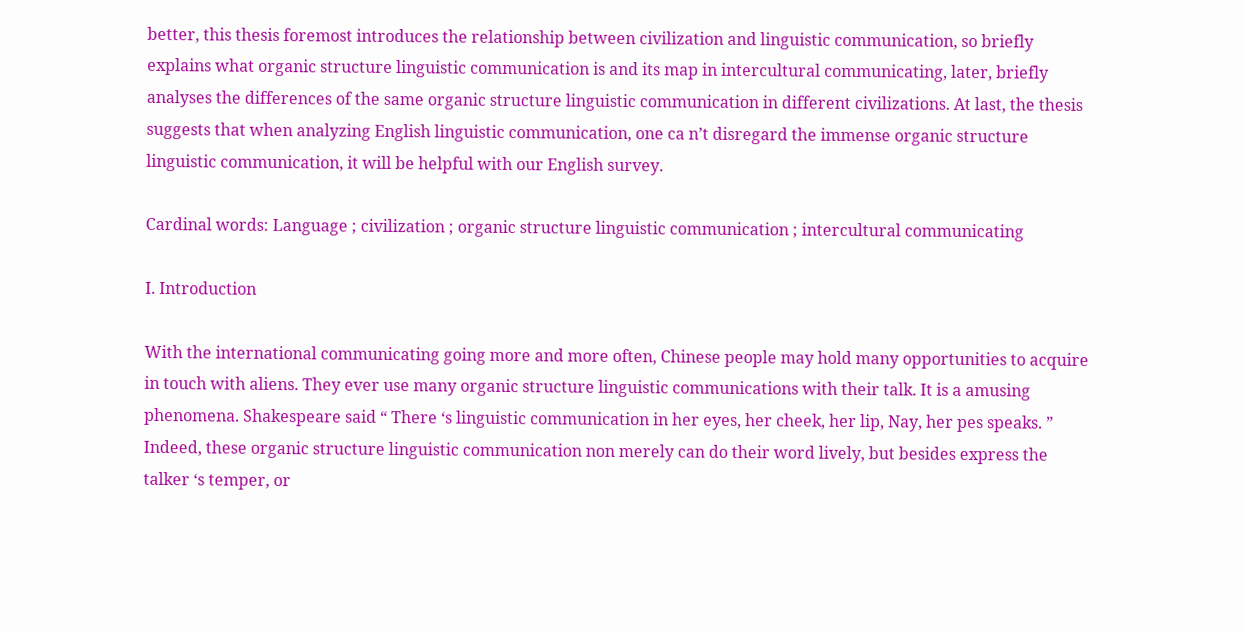better, this thesis foremost introduces the relationship between civilization and linguistic communication, so briefly explains what organic structure linguistic communication is and its map in intercultural communicating, later, briefly analyses the differences of the same organic structure linguistic communication in different civilizations. At last, the thesis suggests that when analyzing English linguistic communication, one ca n’t disregard the immense organic structure linguistic communication, it will be helpful with our English survey.

Cardinal words: Language ; civilization ; organic structure linguistic communication ; intercultural communicating

I. Introduction

With the international communicating going more and more often, Chinese people may hold many opportunities to acquire in touch with aliens. They ever use many organic structure linguistic communications with their talk. It is a amusing phenomena. Shakespeare said “ There ‘s linguistic communication in her eyes, her cheek, her lip, Nay, her pes speaks. ” Indeed, these organic structure linguistic communication non merely can do their word lively, but besides express the talker ‘s temper, or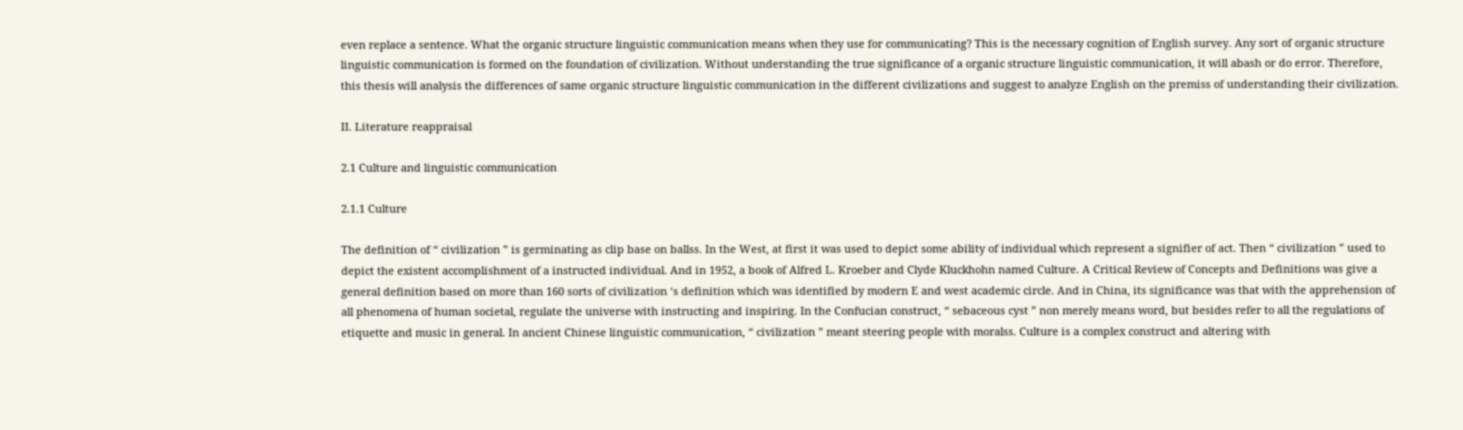even replace a sentence. What the organic structure linguistic communication means when they use for communicating? This is the necessary cognition of English survey. Any sort of organic structure linguistic communication is formed on the foundation of civilization. Without understanding the true significance of a organic structure linguistic communication, it will abash or do error. Therefore, this thesis will analysis the differences of same organic structure linguistic communication in the different civilizations and suggest to analyze English on the premiss of understanding their civilization.

II. Literature reappraisal

2.1 Culture and linguistic communication

2.1.1 Culture

The definition of “ civilization ” is germinating as clip base on ballss. In the West, at first it was used to depict some ability of individual which represent a signifier of act. Then “ civilization ” used to depict the existent accomplishment of a instructed individual. And in 1952, a book of Alfred L. Kroeber and Clyde Kluckhohn named Culture. A Critical Review of Concepts and Definitions was give a general definition based on more than 160 sorts of civilization ‘s definition which was identified by modern E and west academic circle. And in China, its significance was that with the apprehension of all phenomena of human societal, regulate the universe with instructing and inspiring. In the Confucian construct, “ sebaceous cyst ” non merely means word, but besides refer to all the regulations of etiquette and music in general. In ancient Chinese linguistic communication, “ civilization ” meant steering people with moralss. Culture is a complex construct and altering with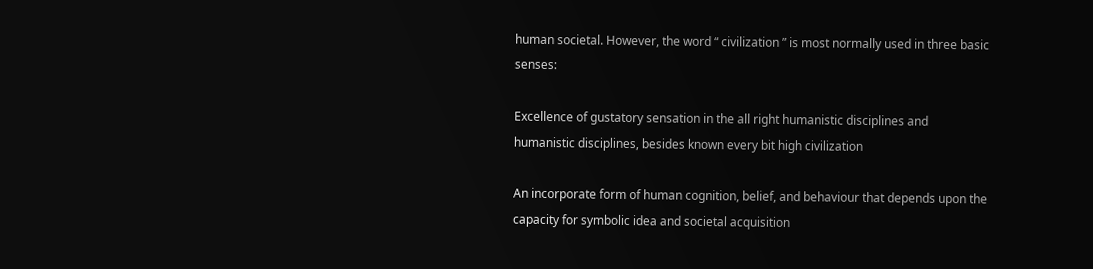human societal. However, the word “ civilization ” is most normally used in three basic senses:

Excellence of gustatory sensation in the all right humanistic disciplines and humanistic disciplines, besides known every bit high civilization

An incorporate form of human cognition, belief, and behaviour that depends upon the capacity for symbolic idea and societal acquisition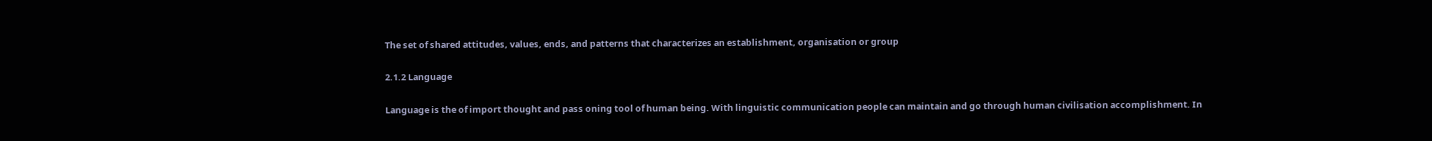The set of shared attitudes, values, ends, and patterns that characterizes an establishment, organisation or group

2.1.2 Language

Language is the of import thought and pass oning tool of human being. With linguistic communication people can maintain and go through human civilisation accomplishment. In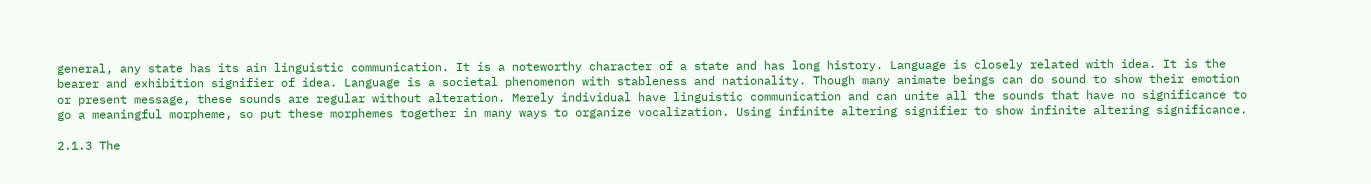general, any state has its ain linguistic communication. It is a noteworthy character of a state and has long history. Language is closely related with idea. It is the bearer and exhibition signifier of idea. Language is a societal phenomenon with stableness and nationality. Though many animate beings can do sound to show their emotion or present message, these sounds are regular without alteration. Merely individual have linguistic communication and can unite all the sounds that have no significance to go a meaningful morpheme, so put these morphemes together in many ways to organize vocalization. Using infinite altering signifier to show infinite altering significance.

2.1.3 The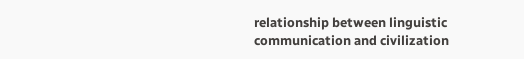relationship between linguistic communication and civilization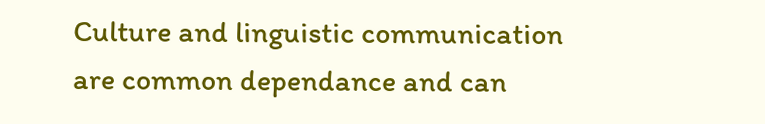Culture and linguistic communication are common dependance and can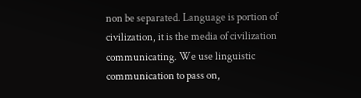non be separated. Language is portion of civilization, it is the media of civilization communicating. We use linguistic communication to pass on,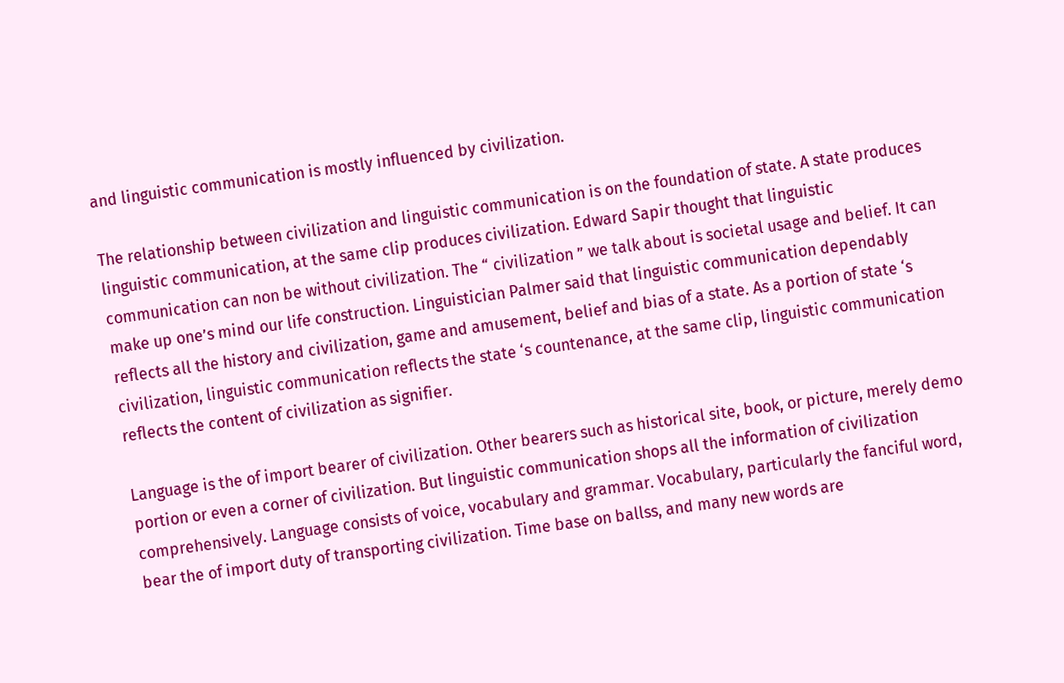and linguistic communication is mostly influenced by civilization.

The relationship between civilization and linguistic communication is on the foundation of state. A state produces linguistic communication, at the same clip produces civilization. Edward Sapir thought that linguistic communication can non be without civilization. The “ civilization ” we talk about is societal usage and belief. It can make up one’s mind our life construction. Linguistician Palmer said that linguistic communication dependably reflects all the history and civilization, game and amusement, belief and bias of a state. As a portion of state ‘s civilization, linguistic communication reflects the state ‘s countenance, at the same clip, linguistic communication reflects the content of civilization as signifier.

Language is the of import bearer of civilization. Other bearers such as historical site, book, or picture, merely demo portion or even a corner of civilization. But linguistic communication shops all the information of civilization comprehensively. Language consists of voice, vocabulary and grammar. Vocabulary, particularly the fanciful word, bear the of import duty of transporting civilization. Time base on ballss, and many new words are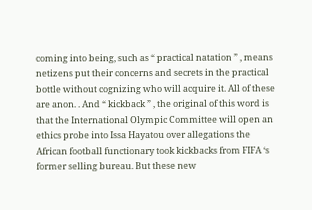coming into being, such as “ practical natation ” , means netizens put their concerns and secrets in the practical bottle without cognizing who will acquire it. All of these are anon. . And “ kickback ” , the original of this word is that the International Olympic Committee will open an ethics probe into Issa Hayatou over allegations the African football functionary took kickbacks from FIFA ‘s former selling bureau. But these new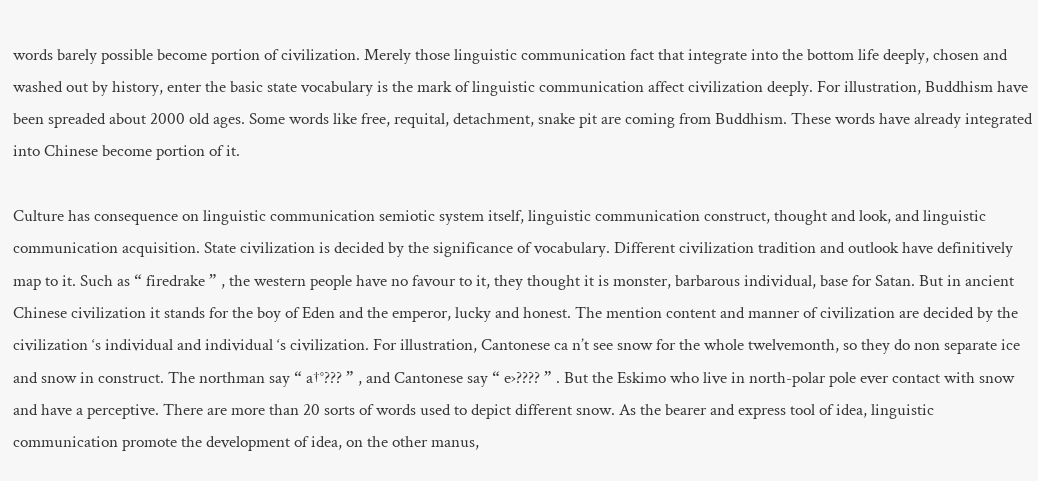words barely possible become portion of civilization. Merely those linguistic communication fact that integrate into the bottom life deeply, chosen and washed out by history, enter the basic state vocabulary is the mark of linguistic communication affect civilization deeply. For illustration, Buddhism have been spreaded about 2000 old ages. Some words like free, requital, detachment, snake pit are coming from Buddhism. These words have already integrated into Chinese become portion of it.

Culture has consequence on linguistic communication semiotic system itself, linguistic communication construct, thought and look, and linguistic communication acquisition. State civilization is decided by the significance of vocabulary. Different civilization tradition and outlook have definitively map to it. Such as “ firedrake ” , the western people have no favour to it, they thought it is monster, barbarous individual, base for Satan. But in ancient Chinese civilization it stands for the boy of Eden and the emperor, lucky and honest. The mention content and manner of civilization are decided by the civilization ‘s individual and individual ‘s civilization. For illustration, Cantonese ca n’t see snow for the whole twelvemonth, so they do non separate ice and snow in construct. The northman say “ a†°??? ” , and Cantonese say “ e›???? ” . But the Eskimo who live in north-polar pole ever contact with snow and have a perceptive. There are more than 20 sorts of words used to depict different snow. As the bearer and express tool of idea, linguistic communication promote the development of idea, on the other manus,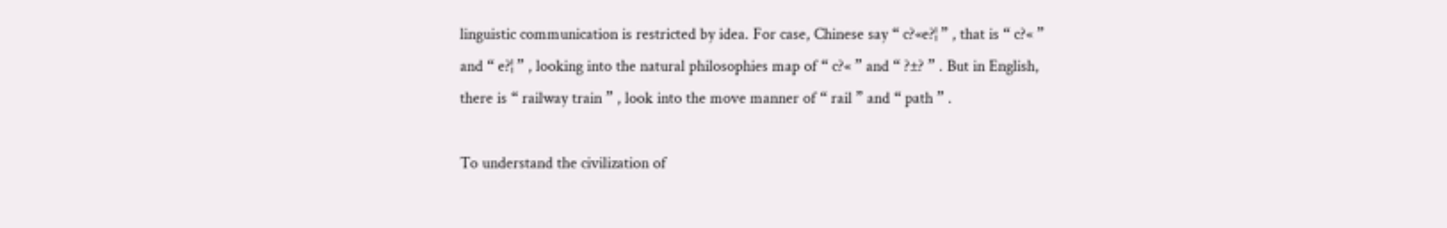linguistic communication is restricted by idea. For case, Chinese say “ c?«e?¦ ” , that is “ c?« ” and “ e?¦ ” , looking into the natural philosophies map of “ c?« ” and “ ?±? ” . But in English, there is “ railway train ” , look into the move manner of “ rail ” and “ path ” .

To understand the civilization of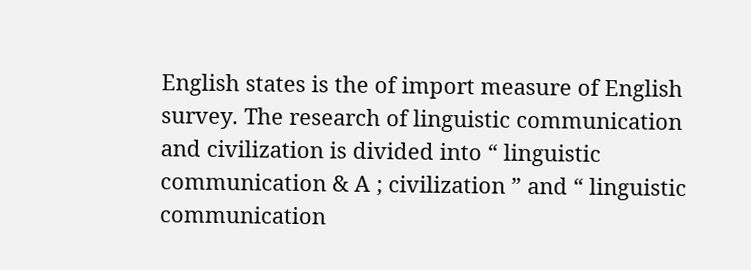English states is the of import measure of English survey. The research of linguistic communication and civilization is divided into “ linguistic communication & A ; civilization ” and “ linguistic communication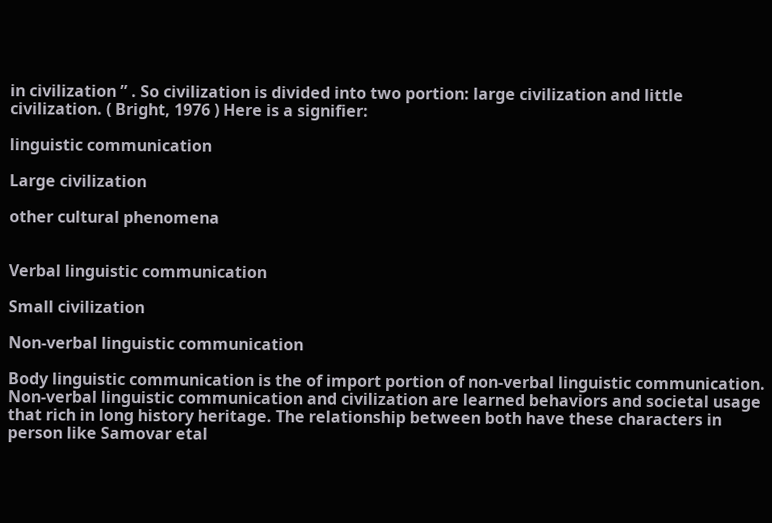in civilization ” . So civilization is divided into two portion: large civilization and little civilization. ( Bright, 1976 ) Here is a signifier:

linguistic communication

Large civilization

other cultural phenomena


Verbal linguistic communication

Small civilization

Non-verbal linguistic communication

Body linguistic communication is the of import portion of non-verbal linguistic communication. Non-verbal linguistic communication and civilization are learned behaviors and societal usage that rich in long history heritage. The relationship between both have these characters in person like Samovar etal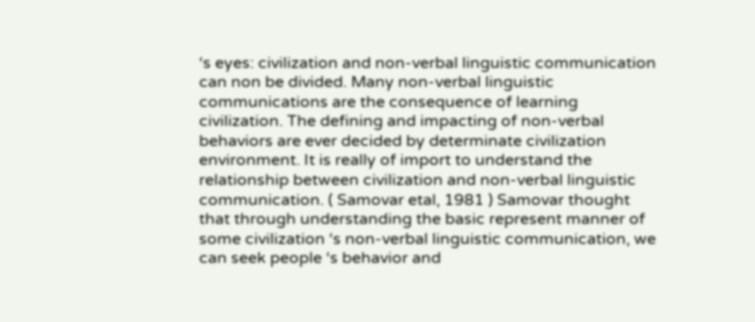‘s eyes: civilization and non-verbal linguistic communication can non be divided. Many non-verbal linguistic communications are the consequence of learning civilization. The defining and impacting of non-verbal behaviors are ever decided by determinate civilization environment. It is really of import to understand the relationship between civilization and non-verbal linguistic communication. ( Samovar etal, 1981 ) Samovar thought that through understanding the basic represent manner of some civilization ‘s non-verbal linguistic communication, we can seek people ‘s behavior and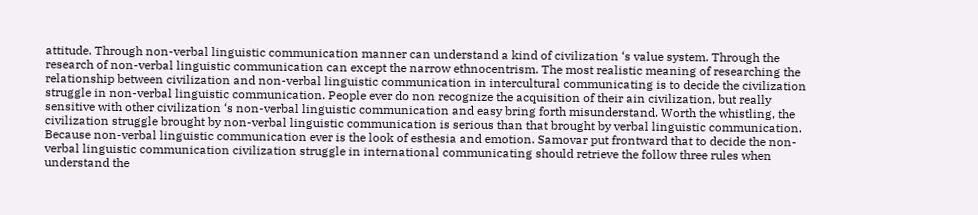attitude. Through non-verbal linguistic communication manner can understand a kind of civilization ‘s value system. Through the research of non-verbal linguistic communication can except the narrow ethnocentrism. The most realistic meaning of researching the relationship between civilization and non-verbal linguistic communication in intercultural communicating is to decide the civilization struggle in non-verbal linguistic communication. People ever do non recognize the acquisition of their ain civilization, but really sensitive with other civilization ‘s non-verbal linguistic communication and easy bring forth misunderstand. Worth the whistling, the civilization struggle brought by non-verbal linguistic communication is serious than that brought by verbal linguistic communication. Because non-verbal linguistic communication ever is the look of esthesia and emotion. Samovar put frontward that to decide the non-verbal linguistic communication civilization struggle in international communicating should retrieve the follow three rules when understand the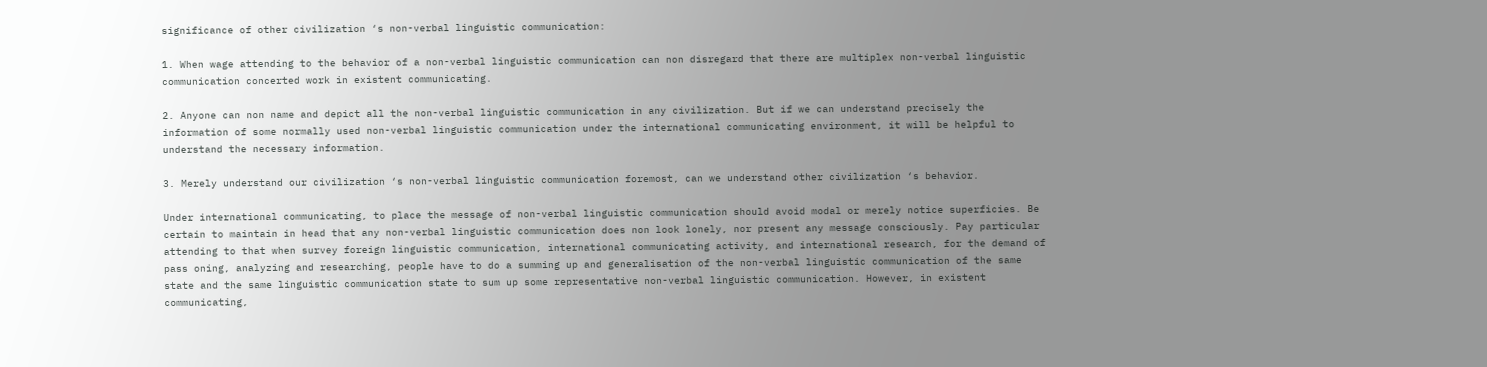significance of other civilization ‘s non-verbal linguistic communication:

1. When wage attending to the behavior of a non-verbal linguistic communication can non disregard that there are multiplex non-verbal linguistic communication concerted work in existent communicating.

2. Anyone can non name and depict all the non-verbal linguistic communication in any civilization. But if we can understand precisely the information of some normally used non-verbal linguistic communication under the international communicating environment, it will be helpful to understand the necessary information.

3. Merely understand our civilization ‘s non-verbal linguistic communication foremost, can we understand other civilization ‘s behavior.

Under international communicating, to place the message of non-verbal linguistic communication should avoid modal or merely notice superficies. Be certain to maintain in head that any non-verbal linguistic communication does non look lonely, nor present any message consciously. Pay particular attending to that when survey foreign linguistic communication, international communicating activity, and international research, for the demand of pass oning, analyzing and researching, people have to do a summing up and generalisation of the non-verbal linguistic communication of the same state and the same linguistic communication state to sum up some representative non-verbal linguistic communication. However, in existent communicating,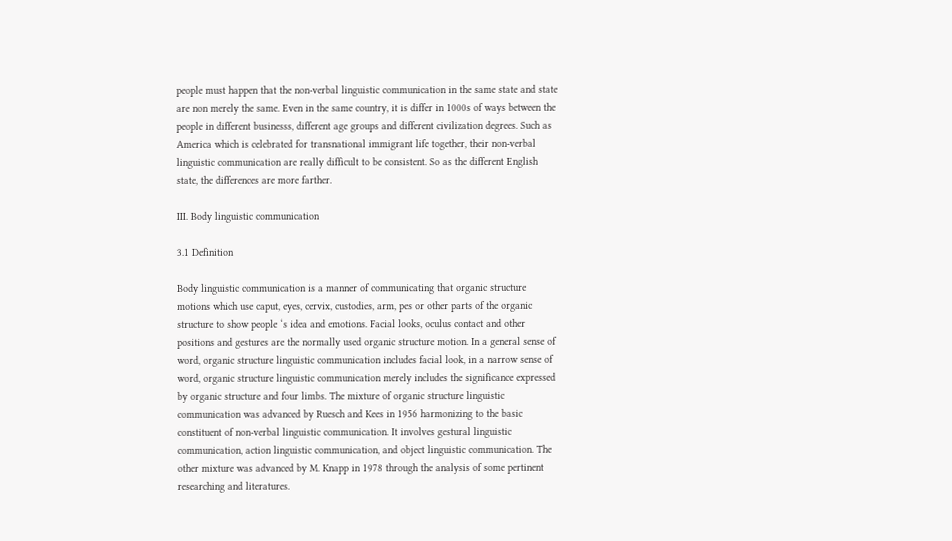people must happen that the non-verbal linguistic communication in the same state and state are non merely the same. Even in the same country, it is differ in 1000s of ways between the people in different businesss, different age groups and different civilization degrees. Such as America which is celebrated for transnational immigrant life together, their non-verbal linguistic communication are really difficult to be consistent. So as the different English state, the differences are more farther.

III. Body linguistic communication

3.1 Definition

Body linguistic communication is a manner of communicating that organic structure motions which use caput, eyes, cervix, custodies, arm, pes or other parts of the organic structure to show people ‘s idea and emotions. Facial looks, oculus contact and other positions and gestures are the normally used organic structure motion. In a general sense of word, organic structure linguistic communication includes facial look, in a narrow sense of word, organic structure linguistic communication merely includes the significance expressed by organic structure and four limbs. The mixture of organic structure linguistic communication was advanced by Ruesch and Kees in 1956 harmonizing to the basic constituent of non-verbal linguistic communication. It involves gestural linguistic communication, action linguistic communication, and object linguistic communication. The other mixture was advanced by M. Knapp in 1978 through the analysis of some pertinent researching and literatures.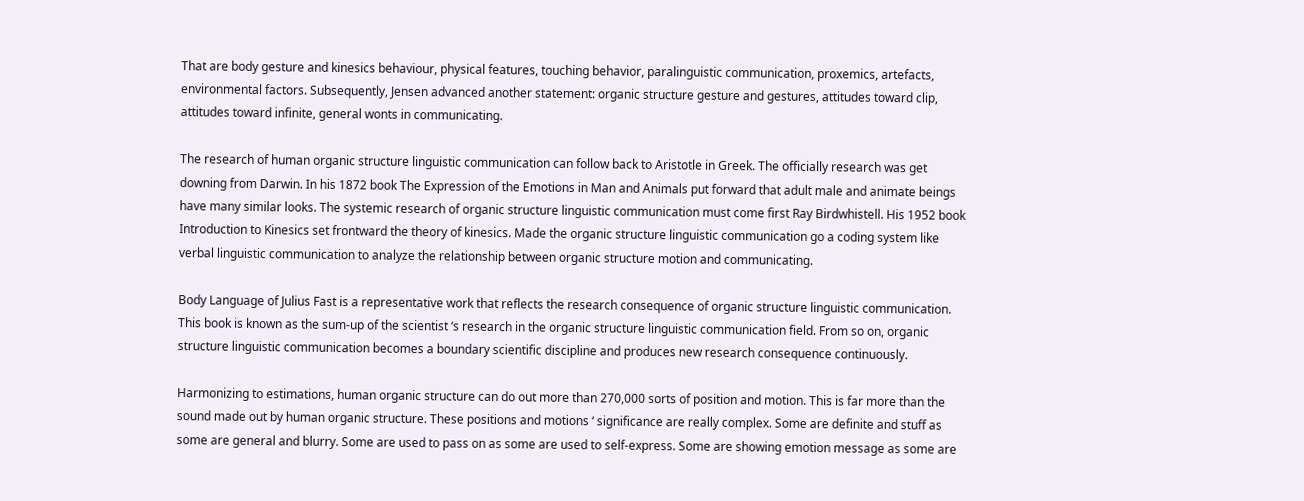That are body gesture and kinesics behaviour, physical features, touching behavior, paralinguistic communication, proxemics, artefacts, environmental factors. Subsequently, Jensen advanced another statement: organic structure gesture and gestures, attitudes toward clip, attitudes toward infinite, general wonts in communicating.

The research of human organic structure linguistic communication can follow back to Aristotle in Greek. The officially research was get downing from Darwin. In his 1872 book The Expression of the Emotions in Man and Animals put forward that adult male and animate beings have many similar looks. The systemic research of organic structure linguistic communication must come first Ray Birdwhistell. His 1952 book Introduction to Kinesics set frontward the theory of kinesics. Made the organic structure linguistic communication go a coding system like verbal linguistic communication to analyze the relationship between organic structure motion and communicating.

Body Language of Julius Fast is a representative work that reflects the research consequence of organic structure linguistic communication. This book is known as the sum-up of the scientist ‘s research in the organic structure linguistic communication field. From so on, organic structure linguistic communication becomes a boundary scientific discipline and produces new research consequence continuously.

Harmonizing to estimations, human organic structure can do out more than 270,000 sorts of position and motion. This is far more than the sound made out by human organic structure. These positions and motions ‘ significance are really complex. Some are definite and stuff as some are general and blurry. Some are used to pass on as some are used to self-express. Some are showing emotion message as some are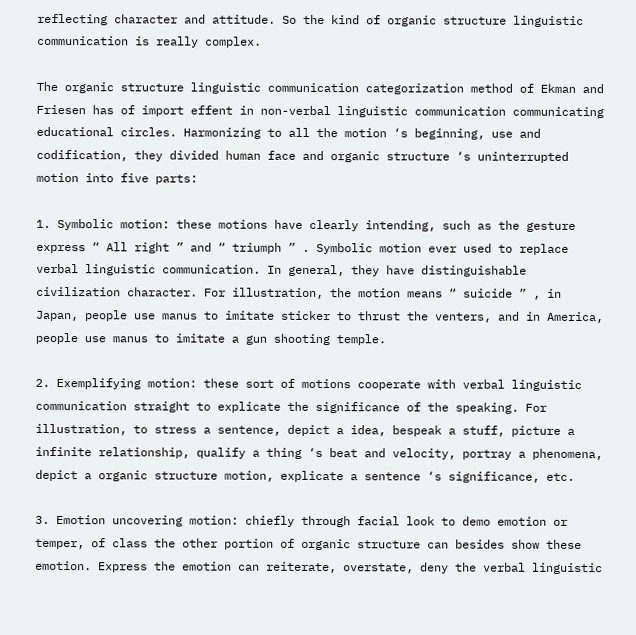reflecting character and attitude. So the kind of organic structure linguistic communication is really complex.

The organic structure linguistic communication categorization method of Ekman and Friesen has of import effent in non-verbal linguistic communication communicating educational circles. Harmonizing to all the motion ‘s beginning, use and codification, they divided human face and organic structure ‘s uninterrupted motion into five parts:

1. Symbolic motion: these motions have clearly intending, such as the gesture express “ All right ” and “ triumph ” . Symbolic motion ever used to replace verbal linguistic communication. In general, they have distinguishable civilization character. For illustration, the motion means “ suicide ” , in Japan, people use manus to imitate sticker to thrust the venters, and in America, people use manus to imitate a gun shooting temple.

2. Exemplifying motion: these sort of motions cooperate with verbal linguistic communication straight to explicate the significance of the speaking. For illustration, to stress a sentence, depict a idea, bespeak a stuff, picture a infinite relationship, qualify a thing ‘s beat and velocity, portray a phenomena, depict a organic structure motion, explicate a sentence ‘s significance, etc.

3. Emotion uncovering motion: chiefly through facial look to demo emotion or temper, of class the other portion of organic structure can besides show these emotion. Express the emotion can reiterate, overstate, deny the verbal linguistic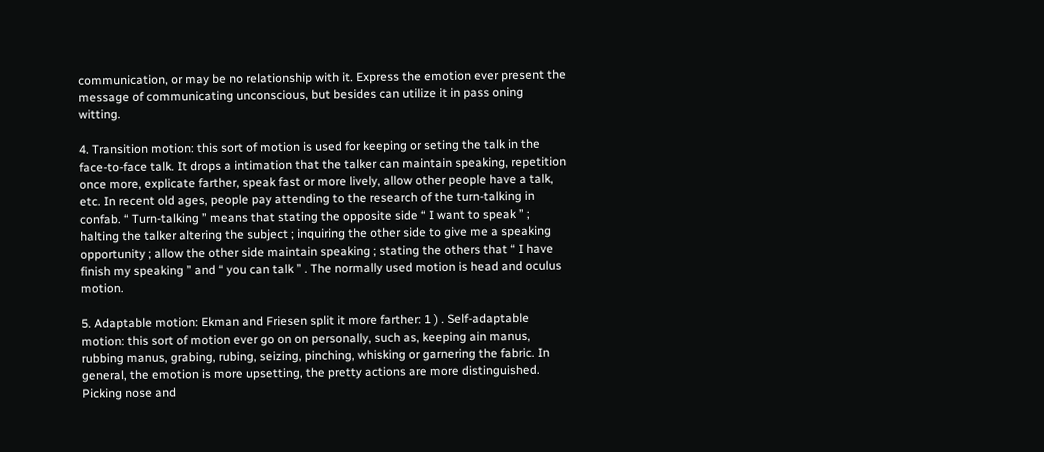communication, or may be no relationship with it. Express the emotion ever present the message of communicating unconscious, but besides can utilize it in pass oning witting.

4. Transition motion: this sort of motion is used for keeping or seting the talk in the face-to-face talk. It drops a intimation that the talker can maintain speaking, repetition once more, explicate farther, speak fast or more lively, allow other people have a talk, etc. In recent old ages, people pay attending to the research of the turn-talking in confab. “ Turn-talking ” means that stating the opposite side “ I want to speak ” ; halting the talker altering the subject ; inquiring the other side to give me a speaking opportunity ; allow the other side maintain speaking ; stating the others that “ I have finish my speaking ” and “ you can talk ” . The normally used motion is head and oculus motion.

5. Adaptable motion: Ekman and Friesen split it more farther: 1 ) . Self-adaptable motion: this sort of motion ever go on on personally, such as, keeping ain manus, rubbing manus, grabing, rubing, seizing, pinching, whisking or garnering the fabric. In general, the emotion is more upsetting, the pretty actions are more distinguished. Picking nose and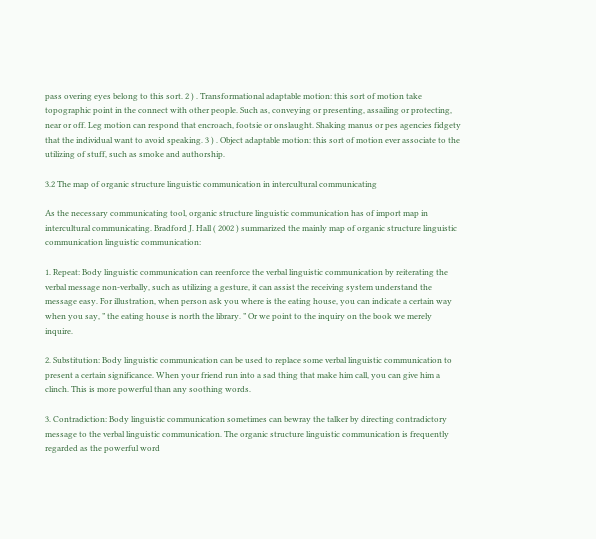pass overing eyes belong to this sort. 2 ) . Transformational adaptable motion: this sort of motion take topographic point in the connect with other people. Such as, conveying or presenting, assailing or protecting, near or off. Leg motion can respond that encroach, footsie or onslaught. Shaking manus or pes agencies fidgety that the individual want to avoid speaking. 3 ) . Object adaptable motion: this sort of motion ever associate to the utilizing of stuff, such as smoke and authorship.

3.2 The map of organic structure linguistic communication in intercultural communicating

As the necessary communicating tool, organic structure linguistic communication has of import map in intercultural communicating. Bradford J. Hall ( 2002 ) summarized the mainly map of organic structure linguistic communication linguistic communication:

1. Repeat: Body linguistic communication can reenforce the verbal linguistic communication by reiterating the verbal message non-verbally, such as utilizing a gesture, it can assist the receiving system understand the message easy. For illustration, when person ask you where is the eating house, you can indicate a certain way when you say, ” the eating house is north the library. ” Or we point to the inquiry on the book we merely inquire.

2. Substitution: Body linguistic communication can be used to replace some verbal linguistic communication to present a certain significance. When your friend run into a sad thing that make him call, you can give him a clinch. This is more powerful than any soothing words.

3. Contradiction: Body linguistic communication sometimes can bewray the talker by directing contradictory message to the verbal linguistic communication. The organic structure linguistic communication is frequently regarded as the powerful word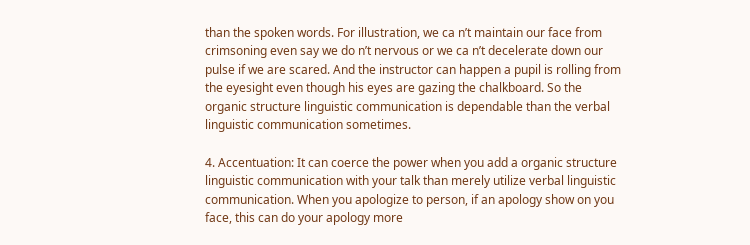than the spoken words. For illustration, we ca n’t maintain our face from crimsoning even say we do n’t nervous or we ca n’t decelerate down our pulse if we are scared. And the instructor can happen a pupil is rolling from the eyesight even though his eyes are gazing the chalkboard. So the organic structure linguistic communication is dependable than the verbal linguistic communication sometimes.

4. Accentuation: It can coerce the power when you add a organic structure linguistic communication with your talk than merely utilize verbal linguistic communication. When you apologize to person, if an apology show on you face, this can do your apology more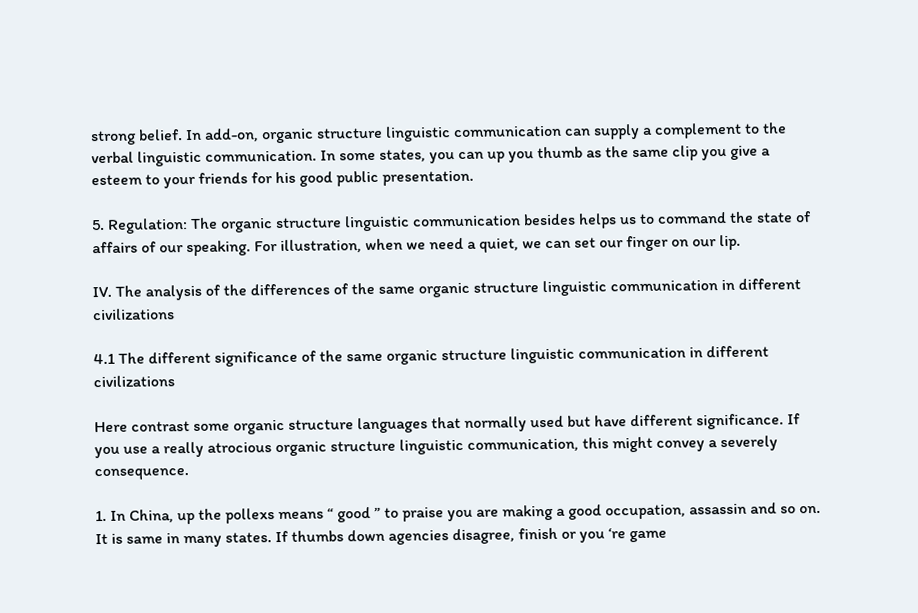strong belief. In add-on, organic structure linguistic communication can supply a complement to the verbal linguistic communication. In some states, you can up you thumb as the same clip you give a esteem to your friends for his good public presentation.

5. Regulation: The organic structure linguistic communication besides helps us to command the state of affairs of our speaking. For illustration, when we need a quiet, we can set our finger on our lip.

IV. The analysis of the differences of the same organic structure linguistic communication in different civilizations

4.1 The different significance of the same organic structure linguistic communication in different civilizations

Here contrast some organic structure languages that normally used but have different significance. If you use a really atrocious organic structure linguistic communication, this might convey a severely consequence.

1. In China, up the pollexs means “ good ” to praise you are making a good occupation, assassin and so on. It is same in many states. If thumbs down agencies disagree, finish or you ‘re game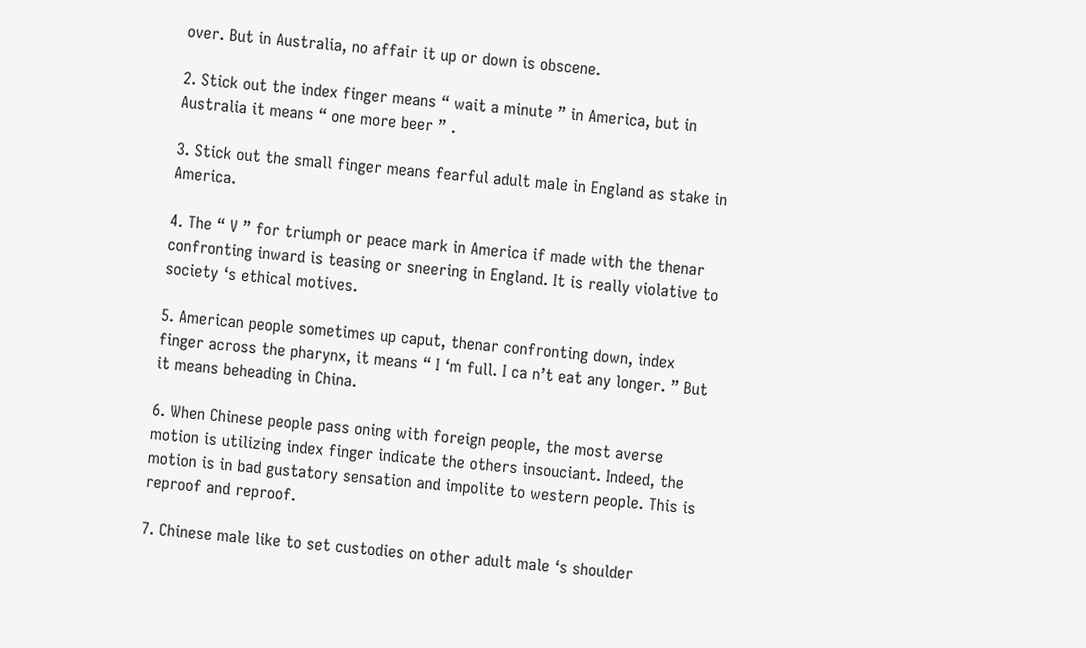over. But in Australia, no affair it up or down is obscene.

2. Stick out the index finger means “ wait a minute ” in America, but in Australia it means “ one more beer ” .

3. Stick out the small finger means fearful adult male in England as stake in America.

4. The “ V ” for triumph or peace mark in America if made with the thenar confronting inward is teasing or sneering in England. It is really violative to society ‘s ethical motives.

5. American people sometimes up caput, thenar confronting down, index finger across the pharynx, it means “ I ‘m full. I ca n’t eat any longer. ” But it means beheading in China.

6. When Chinese people pass oning with foreign people, the most averse motion is utilizing index finger indicate the others insouciant. Indeed, the motion is in bad gustatory sensation and impolite to western people. This is reproof and reproof.

7. Chinese male like to set custodies on other adult male ‘s shoulder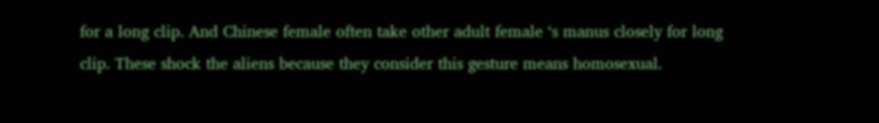for a long clip. And Chinese female often take other adult female ‘s manus closely for long clip. These shock the aliens because they consider this gesture means homosexual.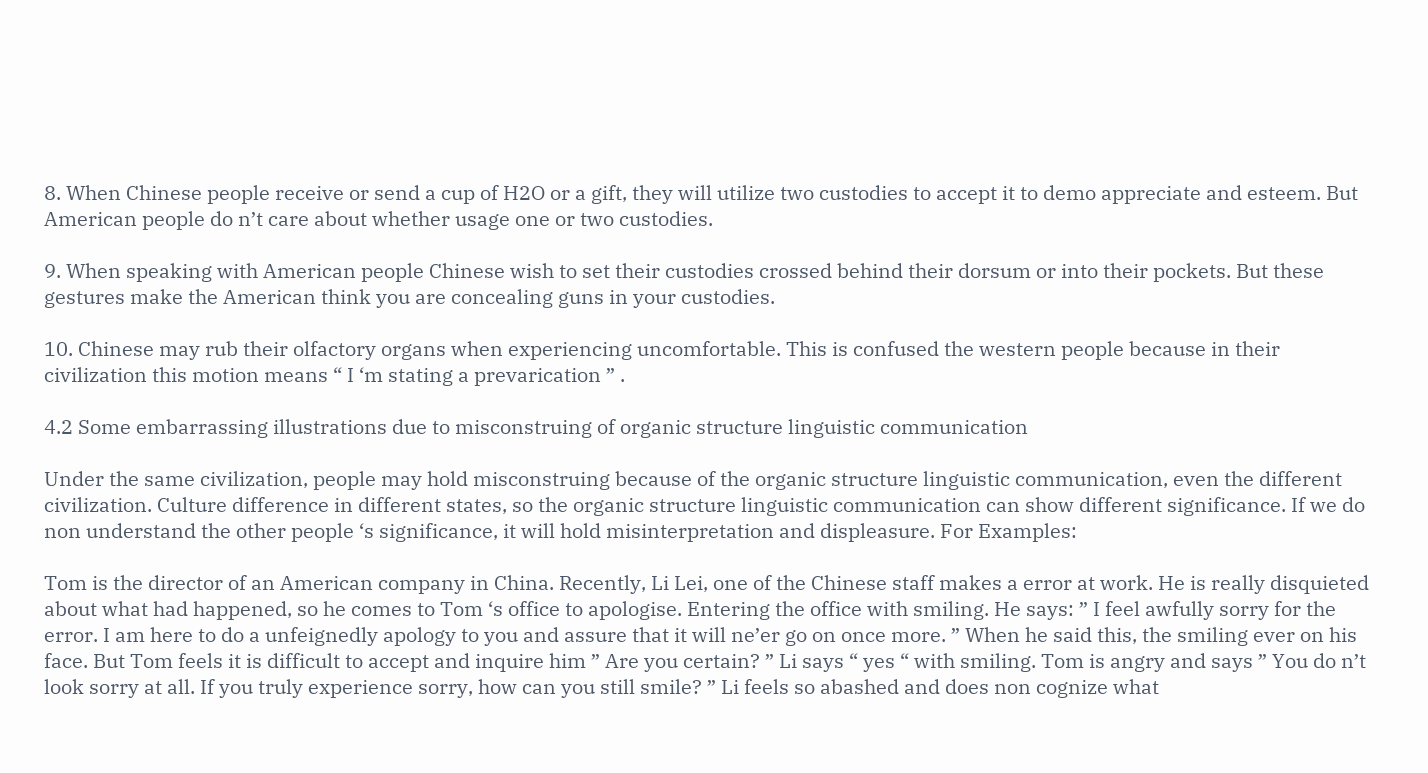8. When Chinese people receive or send a cup of H2O or a gift, they will utilize two custodies to accept it to demo appreciate and esteem. But American people do n’t care about whether usage one or two custodies.

9. When speaking with American people Chinese wish to set their custodies crossed behind their dorsum or into their pockets. But these gestures make the American think you are concealing guns in your custodies.

10. Chinese may rub their olfactory organs when experiencing uncomfortable. This is confused the western people because in their civilization this motion means “ I ‘m stating a prevarication ” .

4.2 Some embarrassing illustrations due to misconstruing of organic structure linguistic communication

Under the same civilization, people may hold misconstruing because of the organic structure linguistic communication, even the different civilization. Culture difference in different states, so the organic structure linguistic communication can show different significance. If we do non understand the other people ‘s significance, it will hold misinterpretation and displeasure. For Examples:

Tom is the director of an American company in China. Recently, Li Lei, one of the Chinese staff makes a error at work. He is really disquieted about what had happened, so he comes to Tom ‘s office to apologise. Entering the office with smiling. He says: ” I feel awfully sorry for the error. I am here to do a unfeignedly apology to you and assure that it will ne’er go on once more. ” When he said this, the smiling ever on his face. But Tom feels it is difficult to accept and inquire him ” Are you certain? ” Li says “ yes “ with smiling. Tom is angry and says ” You do n’t look sorry at all. If you truly experience sorry, how can you still smile? ” Li feels so abashed and does non cognize what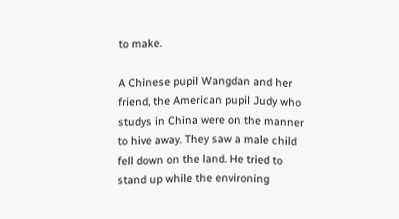to make.

A Chinese pupil Wangdan and her friend, the American pupil Judy who studys in China were on the manner to hive away. They saw a male child fell down on the land. He tried to stand up while the environing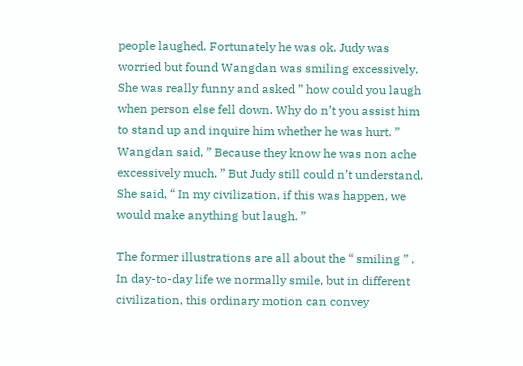people laughed. Fortunately he was ok. Judy was worried but found Wangdan was smiling excessively. She was really funny and asked ” how could you laugh when person else fell down. Why do n’t you assist him to stand up and inquire him whether he was hurt. ” Wangdan said, ” Because they know he was non ache excessively much. ” But Judy still could n’t understand. She said, “ In my civilization, if this was happen, we would make anything but laugh. ”

The former illustrations are all about the “ smiling ” . In day-to-day life we normally smile, but in different civilization, this ordinary motion can convey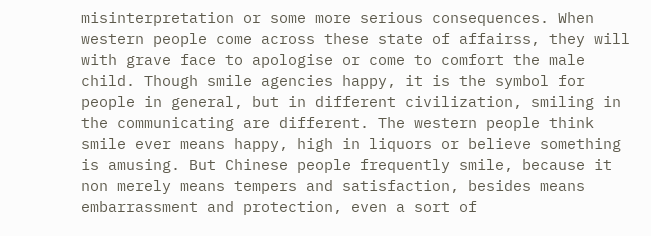misinterpretation or some more serious consequences. When western people come across these state of affairss, they will with grave face to apologise or come to comfort the male child. Though smile agencies happy, it is the symbol for people in general, but in different civilization, smiling in the communicating are different. The western people think smile ever means happy, high in liquors or believe something is amusing. But Chinese people frequently smile, because it non merely means tempers and satisfaction, besides means embarrassment and protection, even a sort of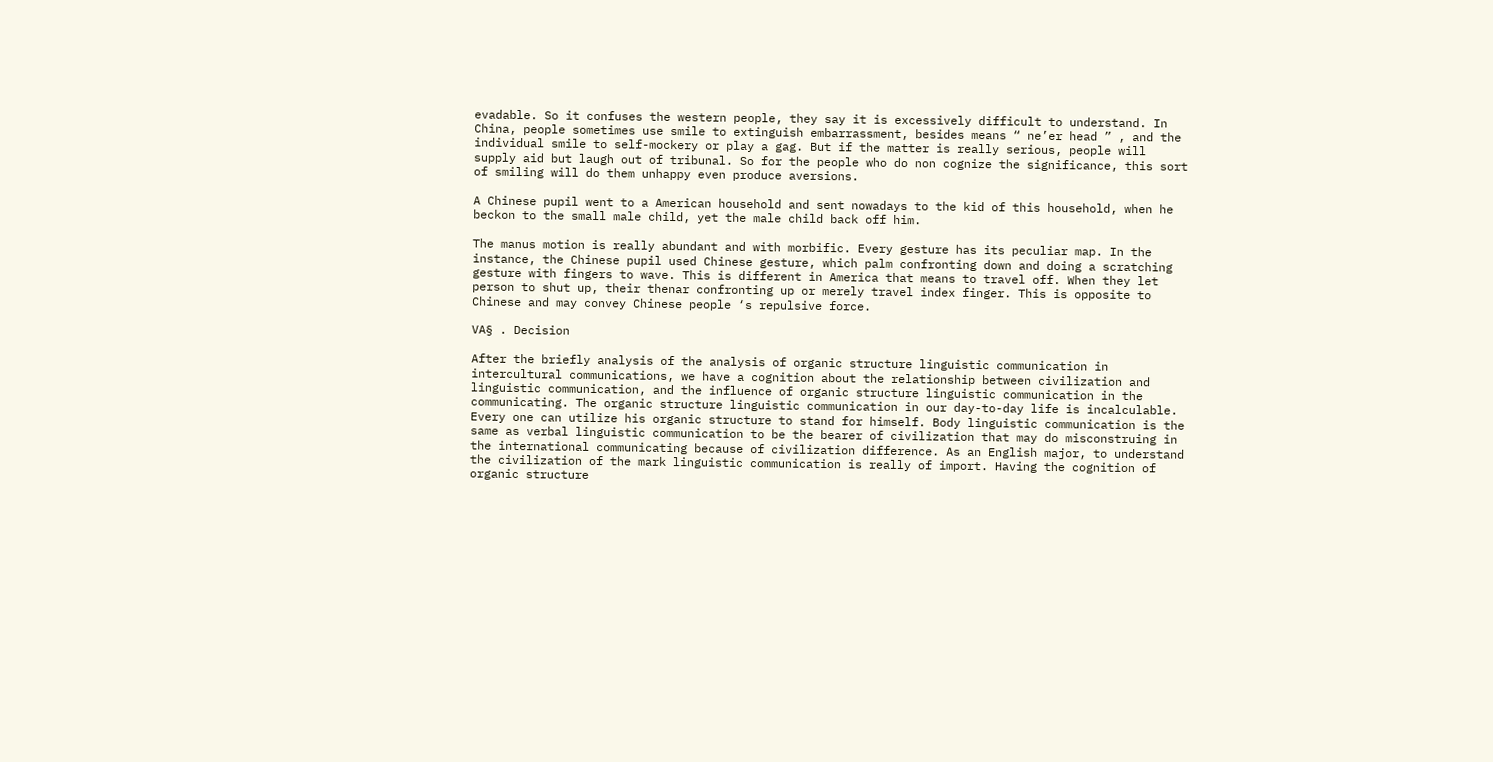evadable. So it confuses the western people, they say it is excessively difficult to understand. In China, people sometimes use smile to extinguish embarrassment, besides means “ ne’er head ” , and the individual smile to self-mockery or play a gag. But if the matter is really serious, people will supply aid but laugh out of tribunal. So for the people who do non cognize the significance, this sort of smiling will do them unhappy even produce aversions.

A Chinese pupil went to a American household and sent nowadays to the kid of this household, when he beckon to the small male child, yet the male child back off him.

The manus motion is really abundant and with morbific. Every gesture has its peculiar map. In the instance, the Chinese pupil used Chinese gesture, which palm confronting down and doing a scratching gesture with fingers to wave. This is different in America that means to travel off. When they let person to shut up, their thenar confronting up or merely travel index finger. This is opposite to Chinese and may convey Chinese people ‘s repulsive force.

VA§ . Decision

After the briefly analysis of the analysis of organic structure linguistic communication in intercultural communications, we have a cognition about the relationship between civilization and linguistic communication, and the influence of organic structure linguistic communication in the communicating. The organic structure linguistic communication in our day-to-day life is incalculable. Every one can utilize his organic structure to stand for himself. Body linguistic communication is the same as verbal linguistic communication to be the bearer of civilization that may do misconstruing in the international communicating because of civilization difference. As an English major, to understand the civilization of the mark linguistic communication is really of import. Having the cognition of organic structure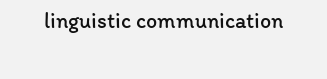linguistic communication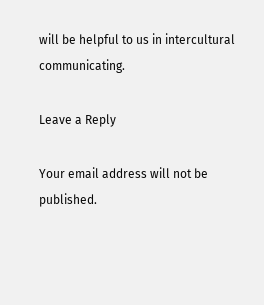will be helpful to us in intercultural communicating.

Leave a Reply

Your email address will not be published.